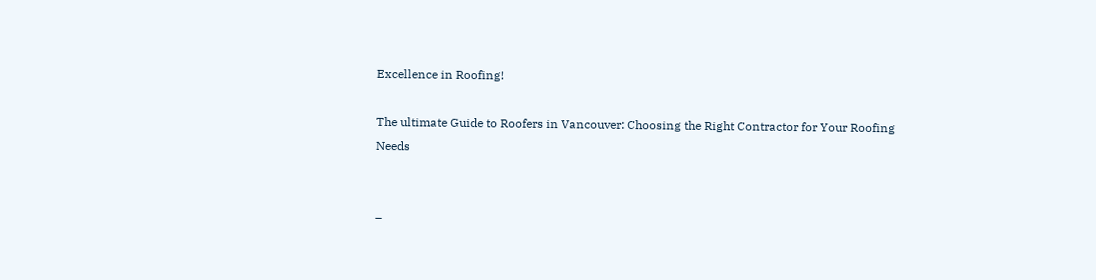Excellence in Roofing!

The ultimate Guide to Roofers in Vancouver: Choosing the Right Contractor for Your Roofing Needs


–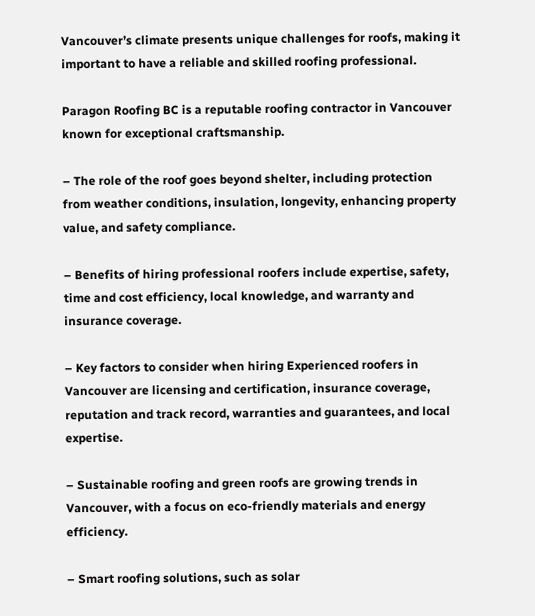Vancouver’s climate presents unique challenges for roofs, making it important to have a reliable and skilled roofing professional.

Paragon Roofing BC is a reputable roofing contractor in Vancouver known for exceptional craftsmanship.

– The role of the roof goes beyond shelter, including protection from weather conditions, insulation, longevity, enhancing property value, and safety compliance.

– Benefits of hiring professional roofers include expertise, safety, time and cost efficiency, local knowledge, and warranty and insurance coverage.

– Key factors to consider when hiring Experienced roofers in Vancouver are licensing and certification, insurance coverage, reputation and track record, warranties and guarantees, and local expertise.

– Sustainable roofing and green roofs are growing trends in Vancouver, with a focus on eco-friendly materials and energy efficiency.

– Smart roofing solutions, such as solar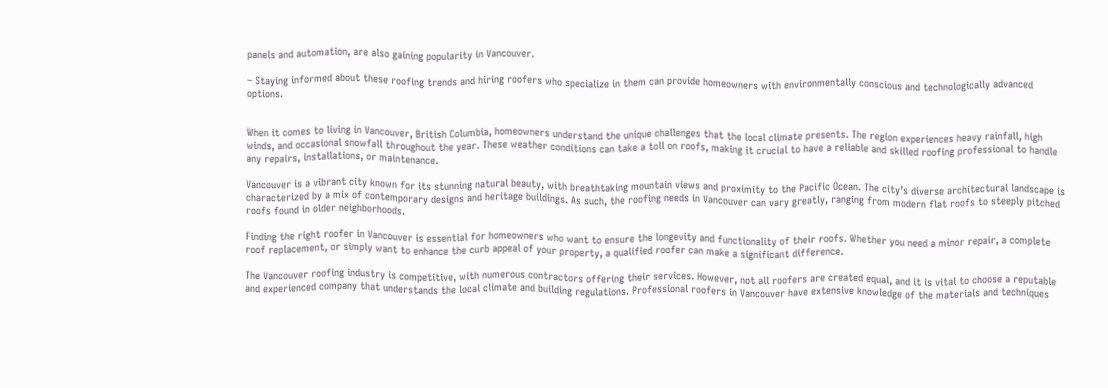panels and automation, are also gaining popularity in Vancouver.

– Staying informed about these roofing trends and hiring roofers who specialize in them can provide homeowners with environmentally conscious and technologically advanced options.


When it comes to living in Vancouver, British Columbia, homeowners understand the unique challenges that the local climate presents. The region experiences heavy rainfall, high winds, and occasional snowfall throughout the year. These weather conditions can take a toll on roofs, making it crucial to have a reliable and skilled roofing professional to handle any repairs, installations, or maintenance.

Vancouver is a vibrant city known for its stunning natural beauty, with breathtaking mountain views and proximity to the Pacific Ocean. The city’s diverse architectural landscape is characterized by a mix of contemporary designs and heritage buildings. As such, the roofing needs in Vancouver can vary greatly, ranging from modern flat roofs to steeply pitched roofs found in older neighborhoods.

Finding the right roofer in Vancouver is essential for homeowners who want to ensure the longevity and functionality of their roofs. Whether you need a minor repair, a complete roof replacement, or simply want to enhance the curb appeal of your property, a qualified roofer can make a significant difference.

The Vancouver roofing industry is competitive, with numerous contractors offering their services. However, not all roofers are created equal, and it is vital to choose a reputable and experienced company that understands the local climate and building regulations. Professional roofers in Vancouver have extensive knowledge of the materials and techniques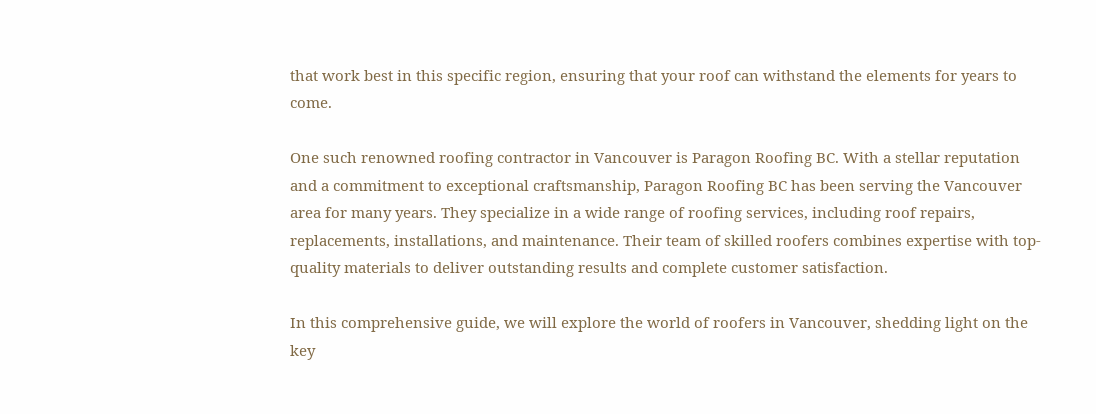that work best in this specific region, ensuring that your roof can withstand the elements for years to come.

One such renowned roofing contractor in Vancouver is Paragon Roofing BC. With a stellar reputation and a commitment to exceptional craftsmanship, Paragon Roofing BC has been serving the Vancouver area for many years. They specialize in a wide range of roofing services, including roof repairs, replacements, installations, and maintenance. Their team of skilled roofers combines expertise with top-quality materials to deliver outstanding results and complete customer satisfaction.

In this comprehensive guide, we will explore the world of roofers in Vancouver, shedding light on the key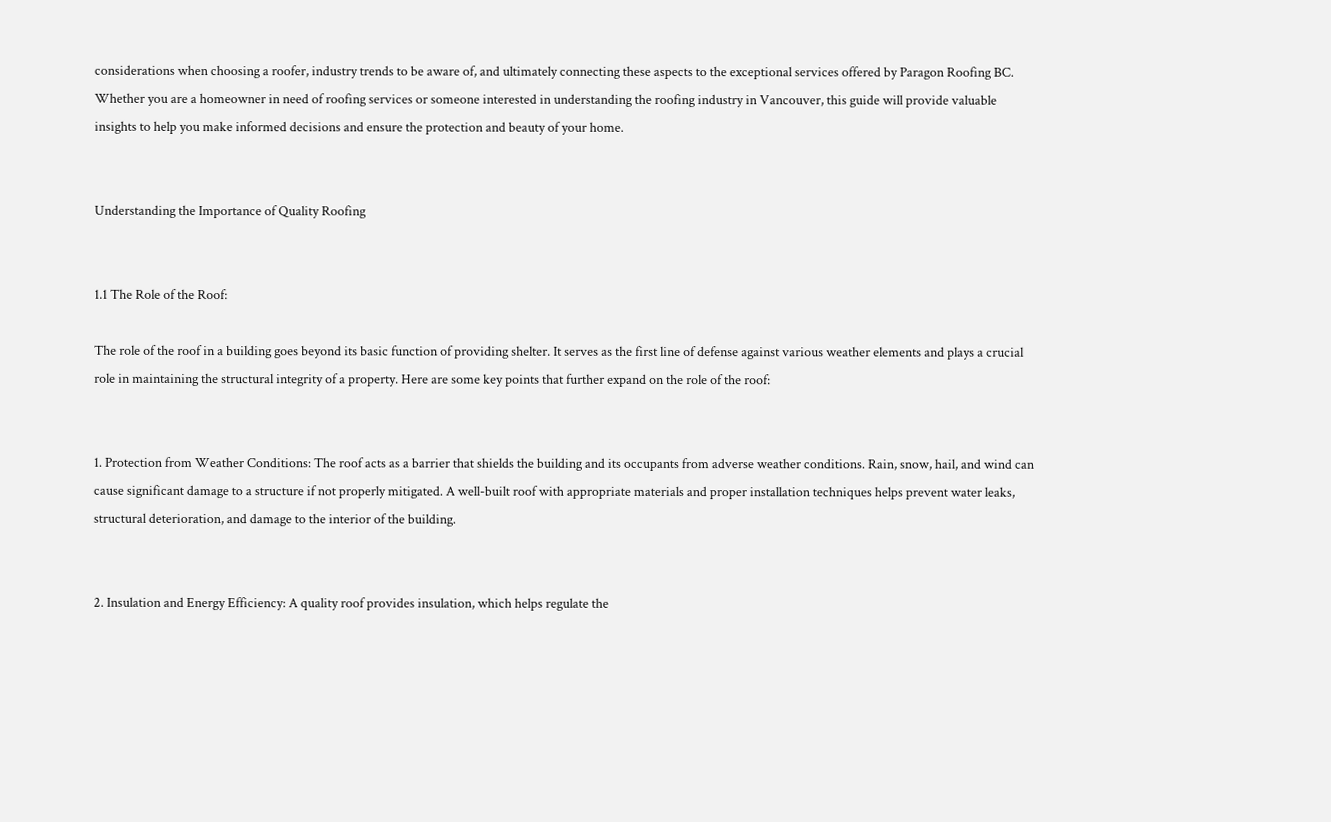considerations when choosing a roofer, industry trends to be aware of, and ultimately connecting these aspects to the exceptional services offered by Paragon Roofing BC. Whether you are a homeowner in need of roofing services or someone interested in understanding the roofing industry in Vancouver, this guide will provide valuable insights to help you make informed decisions and ensure the protection and beauty of your home.


Understanding the Importance of Quality Roofing


1.1 The Role of the Roof:

The role of the roof in a building goes beyond its basic function of providing shelter. It serves as the first line of defense against various weather elements and plays a crucial role in maintaining the structural integrity of a property. Here are some key points that further expand on the role of the roof:


1. Protection from Weather Conditions: The roof acts as a barrier that shields the building and its occupants from adverse weather conditions. Rain, snow, hail, and wind can cause significant damage to a structure if not properly mitigated. A well-built roof with appropriate materials and proper installation techniques helps prevent water leaks, structural deterioration, and damage to the interior of the building.


2. Insulation and Energy Efficiency: A quality roof provides insulation, which helps regulate the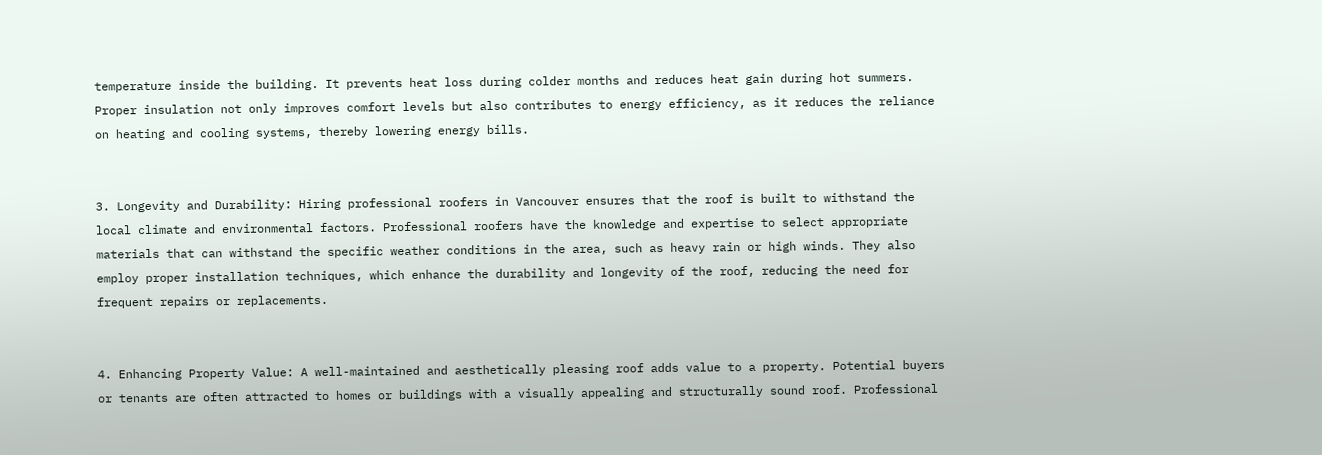temperature inside the building. It prevents heat loss during colder months and reduces heat gain during hot summers. Proper insulation not only improves comfort levels but also contributes to energy efficiency, as it reduces the reliance on heating and cooling systems, thereby lowering energy bills.


3. Longevity and Durability: Hiring professional roofers in Vancouver ensures that the roof is built to withstand the local climate and environmental factors. Professional roofers have the knowledge and expertise to select appropriate materials that can withstand the specific weather conditions in the area, such as heavy rain or high winds. They also employ proper installation techniques, which enhance the durability and longevity of the roof, reducing the need for frequent repairs or replacements.


4. Enhancing Property Value: A well-maintained and aesthetically pleasing roof adds value to a property. Potential buyers or tenants are often attracted to homes or buildings with a visually appealing and structurally sound roof. Professional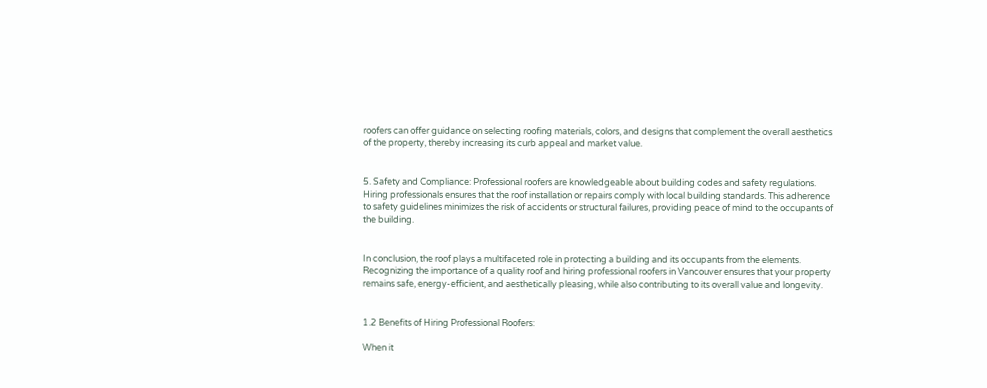roofers can offer guidance on selecting roofing materials, colors, and designs that complement the overall aesthetics of the property, thereby increasing its curb appeal and market value.


5. Safety and Compliance: Professional roofers are knowledgeable about building codes and safety regulations. Hiring professionals ensures that the roof installation or repairs comply with local building standards. This adherence to safety guidelines minimizes the risk of accidents or structural failures, providing peace of mind to the occupants of the building.


In conclusion, the roof plays a multifaceted role in protecting a building and its occupants from the elements. Recognizing the importance of a quality roof and hiring professional roofers in Vancouver ensures that your property remains safe, energy-efficient, and aesthetically pleasing, while also contributing to its overall value and longevity.


1.2 Benefits of Hiring Professional Roofers:

When it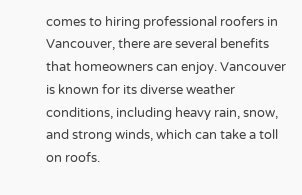comes to hiring professional roofers in Vancouver, there are several benefits that homeowners can enjoy. Vancouver is known for its diverse weather conditions, including heavy rain, snow, and strong winds, which can take a toll on roofs.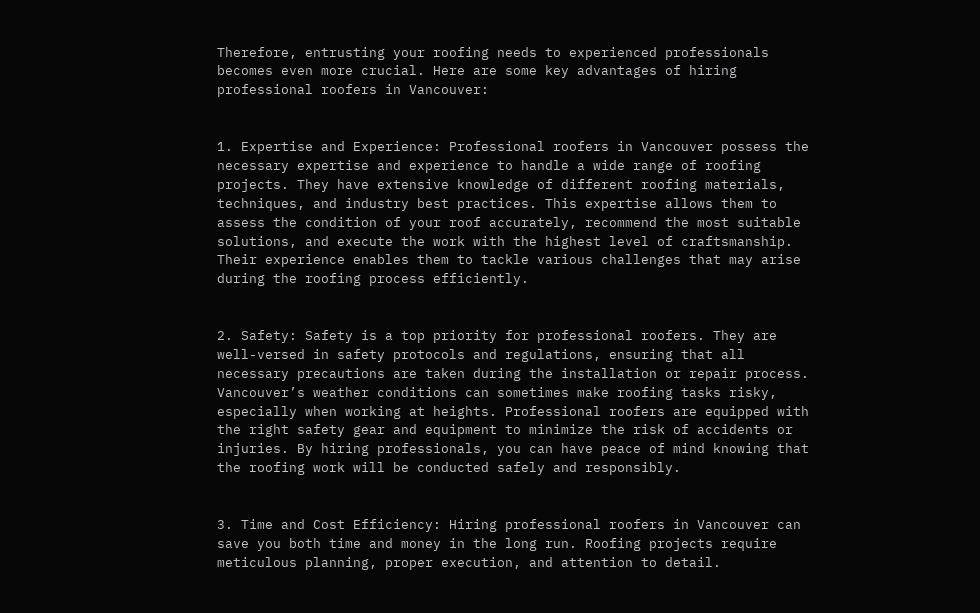Therefore, entrusting your roofing needs to experienced professionals becomes even more crucial. Here are some key advantages of hiring professional roofers in Vancouver:


1. Expertise and Experience: Professional roofers in Vancouver possess the necessary expertise and experience to handle a wide range of roofing projects. They have extensive knowledge of different roofing materials, techniques, and industry best practices. This expertise allows them to assess the condition of your roof accurately, recommend the most suitable solutions, and execute the work with the highest level of craftsmanship. Their experience enables them to tackle various challenges that may arise during the roofing process efficiently.


2. Safety: Safety is a top priority for professional roofers. They are well-versed in safety protocols and regulations, ensuring that all necessary precautions are taken during the installation or repair process. Vancouver’s weather conditions can sometimes make roofing tasks risky, especially when working at heights. Professional roofers are equipped with the right safety gear and equipment to minimize the risk of accidents or injuries. By hiring professionals, you can have peace of mind knowing that the roofing work will be conducted safely and responsibly.


3. Time and Cost Efficiency: Hiring professional roofers in Vancouver can save you both time and money in the long run. Roofing projects require meticulous planning, proper execution, and attention to detail.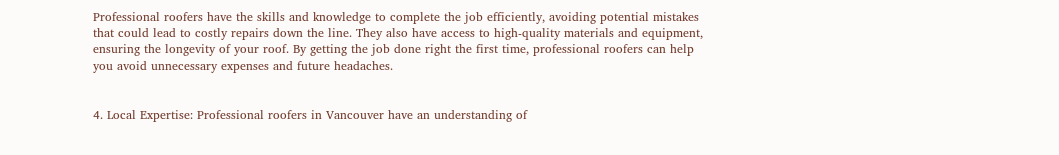Professional roofers have the skills and knowledge to complete the job efficiently, avoiding potential mistakes that could lead to costly repairs down the line. They also have access to high-quality materials and equipment, ensuring the longevity of your roof. By getting the job done right the first time, professional roofers can help you avoid unnecessary expenses and future headaches.


4. Local Expertise: Professional roofers in Vancouver have an understanding of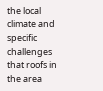the local climate and specific challenges that roofs in the area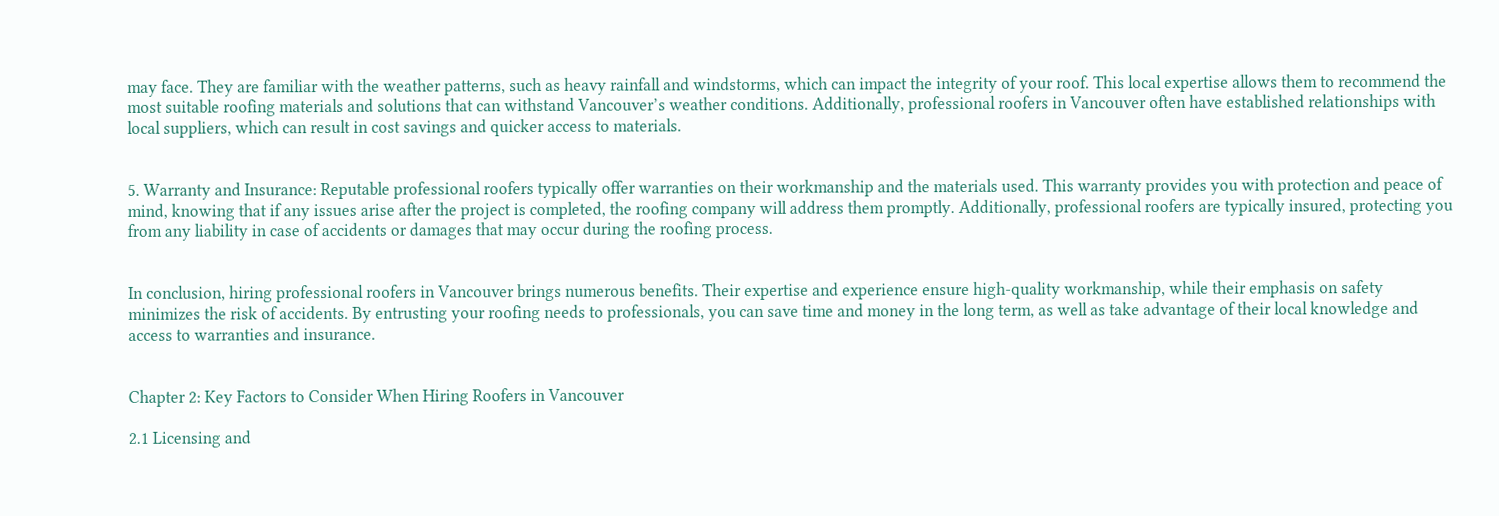may face. They are familiar with the weather patterns, such as heavy rainfall and windstorms, which can impact the integrity of your roof. This local expertise allows them to recommend the most suitable roofing materials and solutions that can withstand Vancouver’s weather conditions. Additionally, professional roofers in Vancouver often have established relationships with local suppliers, which can result in cost savings and quicker access to materials.


5. Warranty and Insurance: Reputable professional roofers typically offer warranties on their workmanship and the materials used. This warranty provides you with protection and peace of mind, knowing that if any issues arise after the project is completed, the roofing company will address them promptly. Additionally, professional roofers are typically insured, protecting you from any liability in case of accidents or damages that may occur during the roofing process.


In conclusion, hiring professional roofers in Vancouver brings numerous benefits. Their expertise and experience ensure high-quality workmanship, while their emphasis on safety minimizes the risk of accidents. By entrusting your roofing needs to professionals, you can save time and money in the long term, as well as take advantage of their local knowledge and access to warranties and insurance.


Chapter 2: Key Factors to Consider When Hiring Roofers in Vancouver

2.1 Licensing and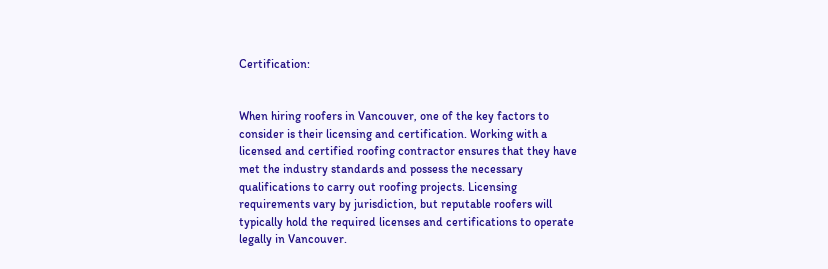Certification:


When hiring roofers in Vancouver, one of the key factors to consider is their licensing and certification. Working with a licensed and certified roofing contractor ensures that they have met the industry standards and possess the necessary qualifications to carry out roofing projects. Licensing requirements vary by jurisdiction, but reputable roofers will typically hold the required licenses and certifications to operate legally in Vancouver.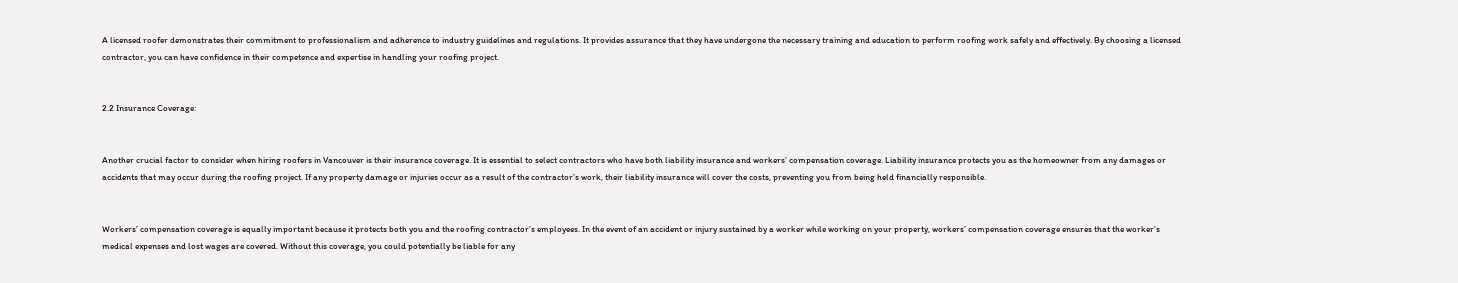A licensed roofer demonstrates their commitment to professionalism and adherence to industry guidelines and regulations. It provides assurance that they have undergone the necessary training and education to perform roofing work safely and effectively. By choosing a licensed contractor, you can have confidence in their competence and expertise in handling your roofing project.


2.2 Insurance Coverage:


Another crucial factor to consider when hiring roofers in Vancouver is their insurance coverage. It is essential to select contractors who have both liability insurance and workers’ compensation coverage. Liability insurance protects you as the homeowner from any damages or accidents that may occur during the roofing project. If any property damage or injuries occur as a result of the contractor’s work, their liability insurance will cover the costs, preventing you from being held financially responsible.


Workers’ compensation coverage is equally important because it protects both you and the roofing contractor’s employees. In the event of an accident or injury sustained by a worker while working on your property, workers’ compensation coverage ensures that the worker’s medical expenses and lost wages are covered. Without this coverage, you could potentially be liable for any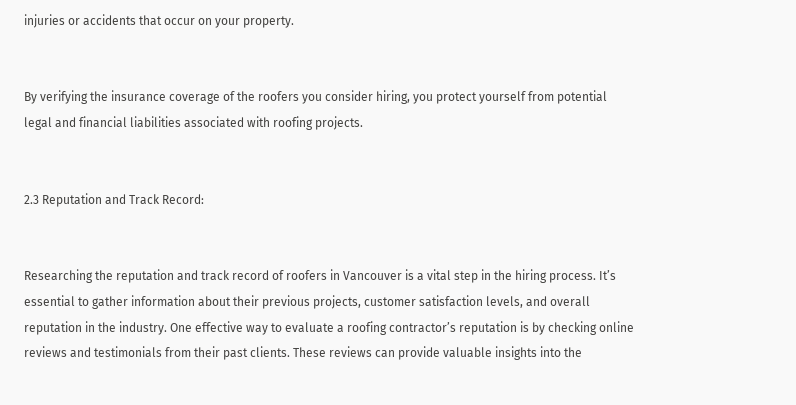injuries or accidents that occur on your property.


By verifying the insurance coverage of the roofers you consider hiring, you protect yourself from potential legal and financial liabilities associated with roofing projects.


2.3 Reputation and Track Record:


Researching the reputation and track record of roofers in Vancouver is a vital step in the hiring process. It’s essential to gather information about their previous projects, customer satisfaction levels, and overall reputation in the industry. One effective way to evaluate a roofing contractor’s reputation is by checking online reviews and testimonials from their past clients. These reviews can provide valuable insights into the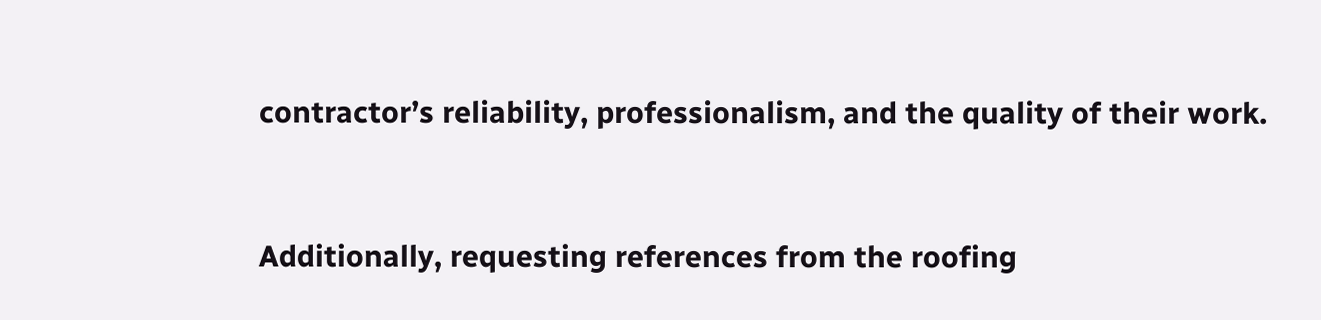contractor’s reliability, professionalism, and the quality of their work.


Additionally, requesting references from the roofing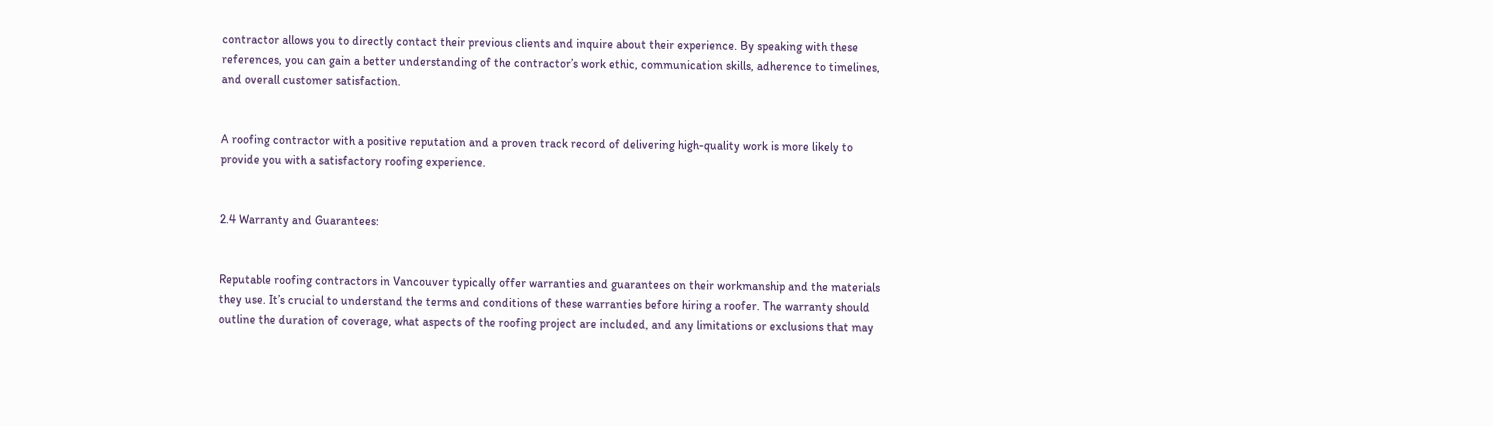contractor allows you to directly contact their previous clients and inquire about their experience. By speaking with these references, you can gain a better understanding of the contractor’s work ethic, communication skills, adherence to timelines, and overall customer satisfaction.


A roofing contractor with a positive reputation and a proven track record of delivering high-quality work is more likely to provide you with a satisfactory roofing experience.


2.4 Warranty and Guarantees:


Reputable roofing contractors in Vancouver typically offer warranties and guarantees on their workmanship and the materials they use. It’s crucial to understand the terms and conditions of these warranties before hiring a roofer. The warranty should outline the duration of coverage, what aspects of the roofing project are included, and any limitations or exclusions that may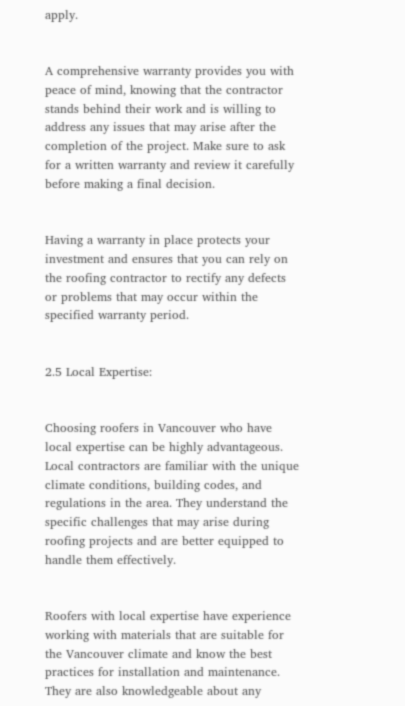apply.


A comprehensive warranty provides you with peace of mind, knowing that the contractor stands behind their work and is willing to address any issues that may arise after the completion of the project. Make sure to ask for a written warranty and review it carefully before making a final decision.


Having a warranty in place protects your investment and ensures that you can rely on the roofing contractor to rectify any defects or problems that may occur within the specified warranty period.


2.5 Local Expertise:


Choosing roofers in Vancouver who have local expertise can be highly advantageous. Local contractors are familiar with the unique climate conditions, building codes, and regulations in the area. They understand the specific challenges that may arise during roofing projects and are better equipped to handle them effectively.


Roofers with local expertise have experience working with materials that are suitable for the Vancouver climate and know the best practices for installation and maintenance. They are also knowledgeable about any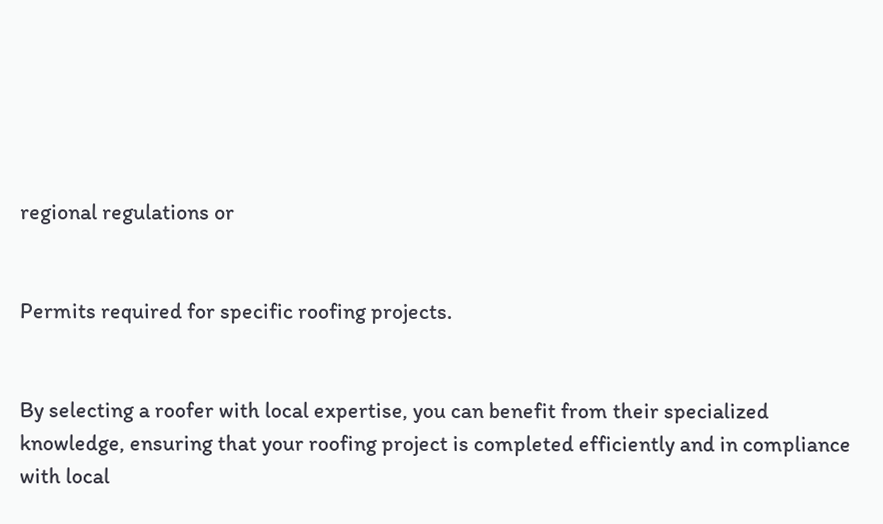regional regulations or


Permits required for specific roofing projects.


By selecting a roofer with local expertise, you can benefit from their specialized knowledge, ensuring that your roofing project is completed efficiently and in compliance with local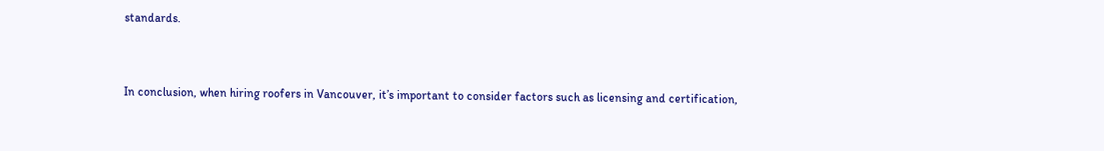standards.


In conclusion, when hiring roofers in Vancouver, it’s important to consider factors such as licensing and certification,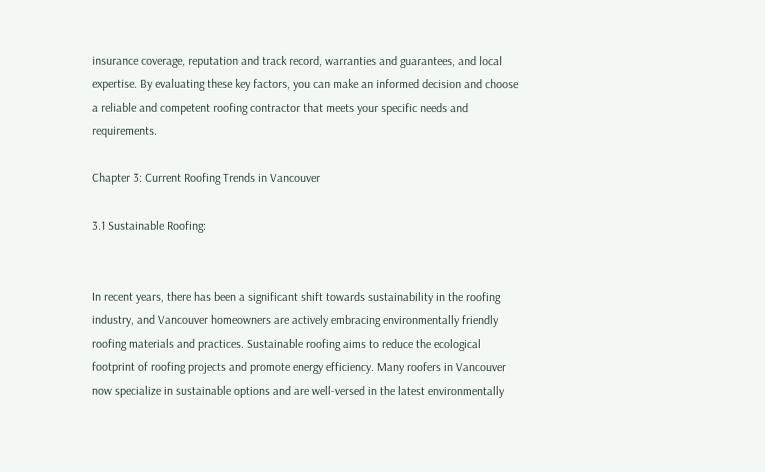insurance coverage, reputation and track record, warranties and guarantees, and local expertise. By evaluating these key factors, you can make an informed decision and choose a reliable and competent roofing contractor that meets your specific needs and requirements.

Chapter 3: Current Roofing Trends in Vancouver

3.1 Sustainable Roofing:


In recent years, there has been a significant shift towards sustainability in the roofing industry, and Vancouver homeowners are actively embracing environmentally friendly roofing materials and practices. Sustainable roofing aims to reduce the ecological footprint of roofing projects and promote energy efficiency. Many roofers in Vancouver now specialize in sustainable options and are well-versed in the latest environmentally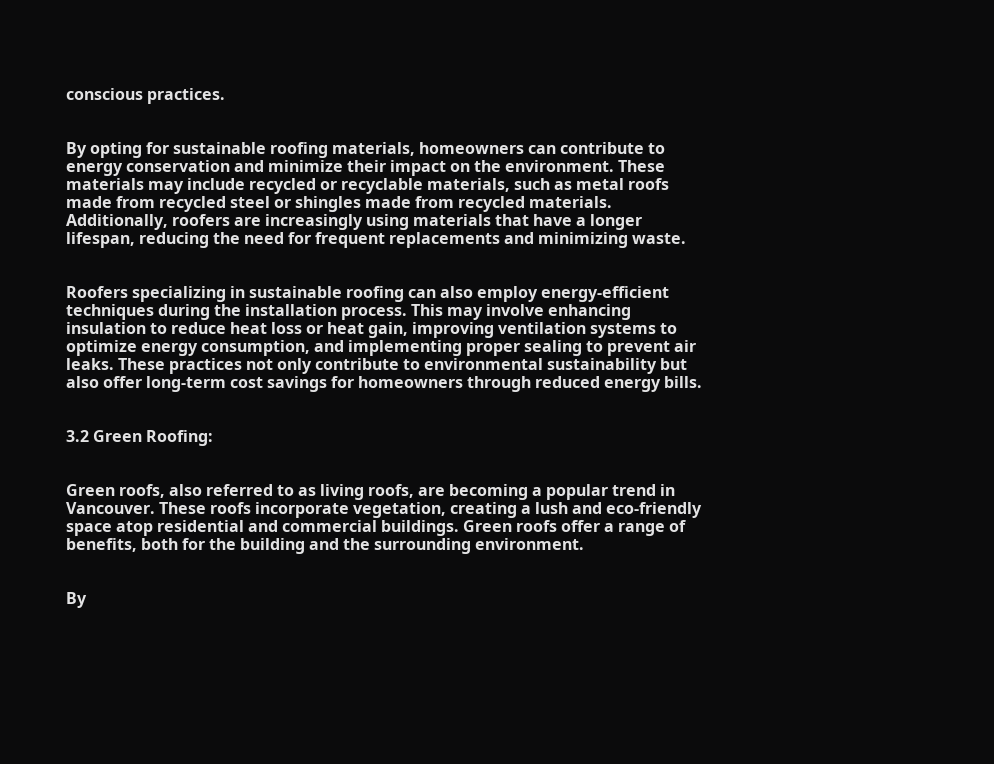conscious practices.


By opting for sustainable roofing materials, homeowners can contribute to energy conservation and minimize their impact on the environment. These materials may include recycled or recyclable materials, such as metal roofs made from recycled steel or shingles made from recycled materials. Additionally, roofers are increasingly using materials that have a longer lifespan, reducing the need for frequent replacements and minimizing waste.


Roofers specializing in sustainable roofing can also employ energy-efficient techniques during the installation process. This may involve enhancing insulation to reduce heat loss or heat gain, improving ventilation systems to optimize energy consumption, and implementing proper sealing to prevent air leaks. These practices not only contribute to environmental sustainability but also offer long-term cost savings for homeowners through reduced energy bills.


3.2 Green Roofing:


Green roofs, also referred to as living roofs, are becoming a popular trend in Vancouver. These roofs incorporate vegetation, creating a lush and eco-friendly space atop residential and commercial buildings. Green roofs offer a range of benefits, both for the building and the surrounding environment.


By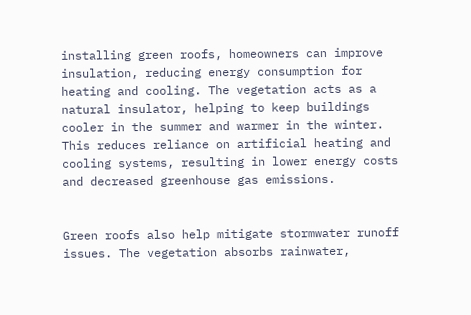installing green roofs, homeowners can improve insulation, reducing energy consumption for heating and cooling. The vegetation acts as a natural insulator, helping to keep buildings cooler in the summer and warmer in the winter. This reduces reliance on artificial heating and cooling systems, resulting in lower energy costs and decreased greenhouse gas emissions.


Green roofs also help mitigate stormwater runoff issues. The vegetation absorbs rainwater,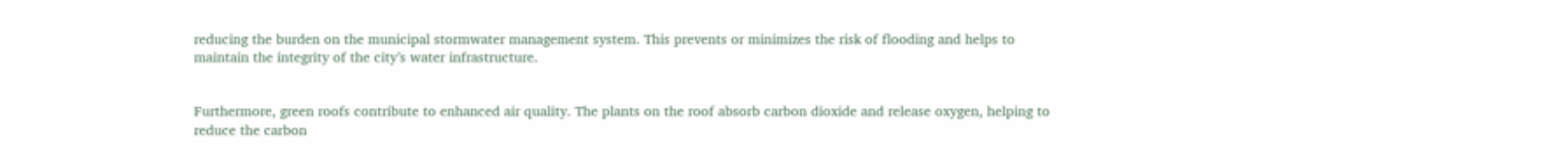reducing the burden on the municipal stormwater management system. This prevents or minimizes the risk of flooding and helps to maintain the integrity of the city’s water infrastructure.


Furthermore, green roofs contribute to enhanced air quality. The plants on the roof absorb carbon dioxide and release oxygen, helping to reduce the carbon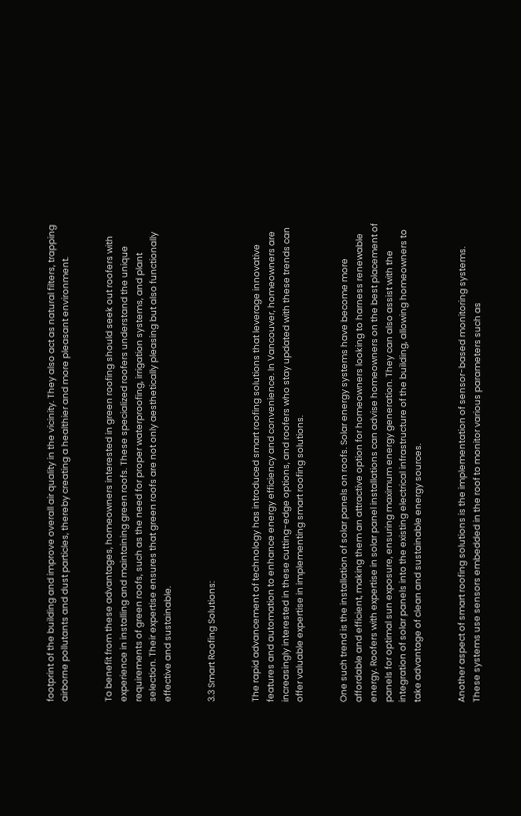footprint of the building and improve overall air quality in the vicinity. They also act as natural filters, trapping airborne pollutants and dust particles, thereby creating a healthier and more pleasant environment.


To benefit from these advantages, homeowners interested in green roofing should seek out roofers with experience in installing and maintaining green roofs. These specialized roofers understand the unique requirements of green roofs, such as the need for proper waterproofing, irrigation systems, and plant selection. Their expertise ensures that green roofs are not only aesthetically pleasing but also functionally effective and sustainable.


3.3 Smart Roofing Solutions:


The rapid advancement of technology has introduced smart roofing solutions that leverage innovative features and automation to enhance energy efficiency and convenience. In Vancouver, homeowners are increasingly interested in these cutting-edge options, and roofers who stay updated with these trends can offer valuable expertise in implementing smart roofing solutions.


One such trend is the installation of solar panels on roofs. Solar energy systems have become more affordable and efficient, making them an attractive option for homeowners looking to harness renewable energy. Roofers with expertise in solar panel installations can advise homeowners on the best placement of panels for optimal sun exposure, ensuring maximum energy generation. They can also assist with the integration of solar panels into the existing electrical infrastructure of the building, allowing homeowners to take advantage of clean and sustainable energy sources.


Another aspect of smart roofing solutions is the implementation of sensor-based monitoring systems. These systems use sensors embedded in the roof to monitor various parameters such as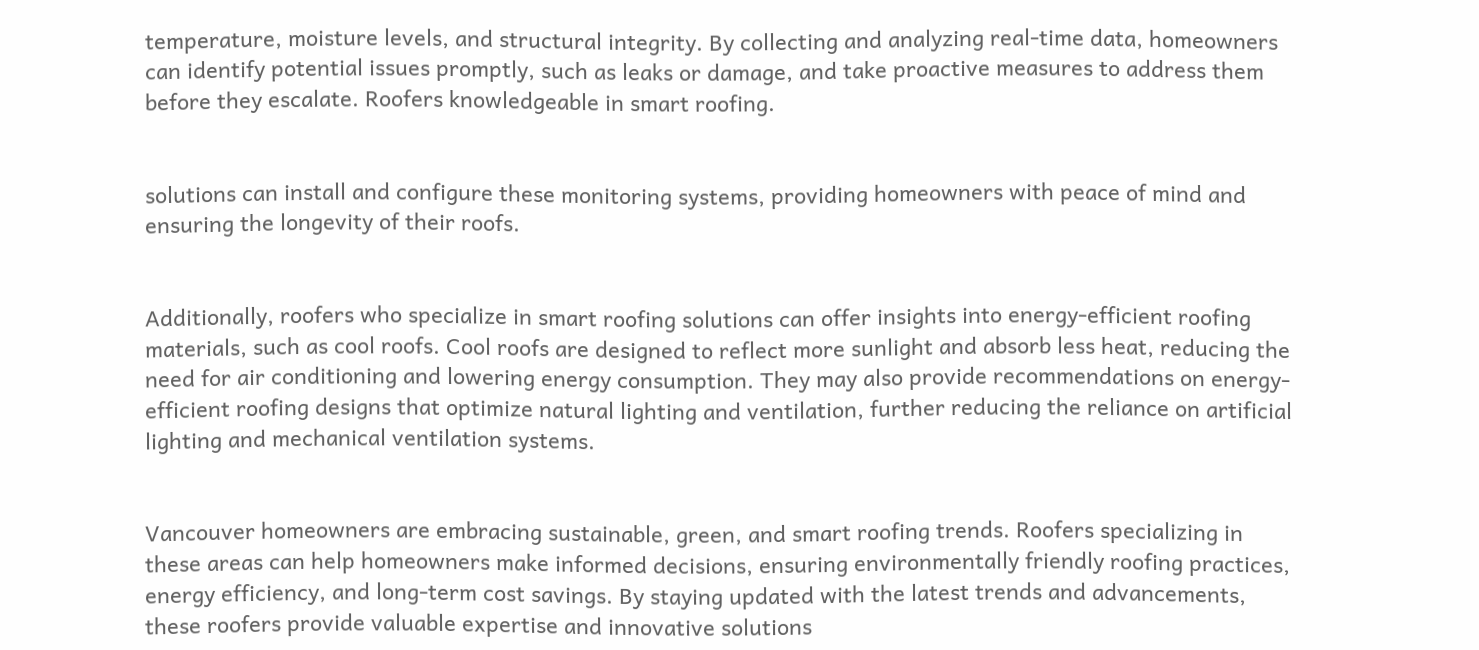temperature, moisture levels, and structural integrity. By collecting and analyzing real-time data, homeowners can identify potential issues promptly, such as leaks or damage, and take proactive measures to address them before they escalate. Roofers knowledgeable in smart roofing.


solutions can install and configure these monitoring systems, providing homeowners with peace of mind and ensuring the longevity of their roofs.


Additionally, roofers who specialize in smart roofing solutions can offer insights into energy-efficient roofing materials, such as cool roofs. Cool roofs are designed to reflect more sunlight and absorb less heat, reducing the need for air conditioning and lowering energy consumption. They may also provide recommendations on energy-efficient roofing designs that optimize natural lighting and ventilation, further reducing the reliance on artificial lighting and mechanical ventilation systems.


Vancouver homeowners are embracing sustainable, green, and smart roofing trends. Roofers specializing in these areas can help homeowners make informed decisions, ensuring environmentally friendly roofing practices, energy efficiency, and long-term cost savings. By staying updated with the latest trends and advancements, these roofers provide valuable expertise and innovative solutions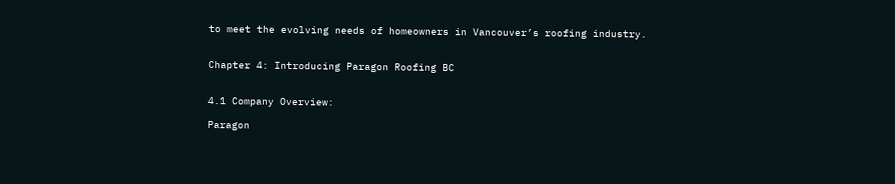to meet the evolving needs of homeowners in Vancouver’s roofing industry.


Chapter 4: Introducing Paragon Roofing BC


4.1 Company Overview:

Paragon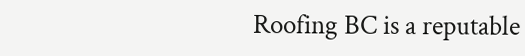Roofing BC is a reputable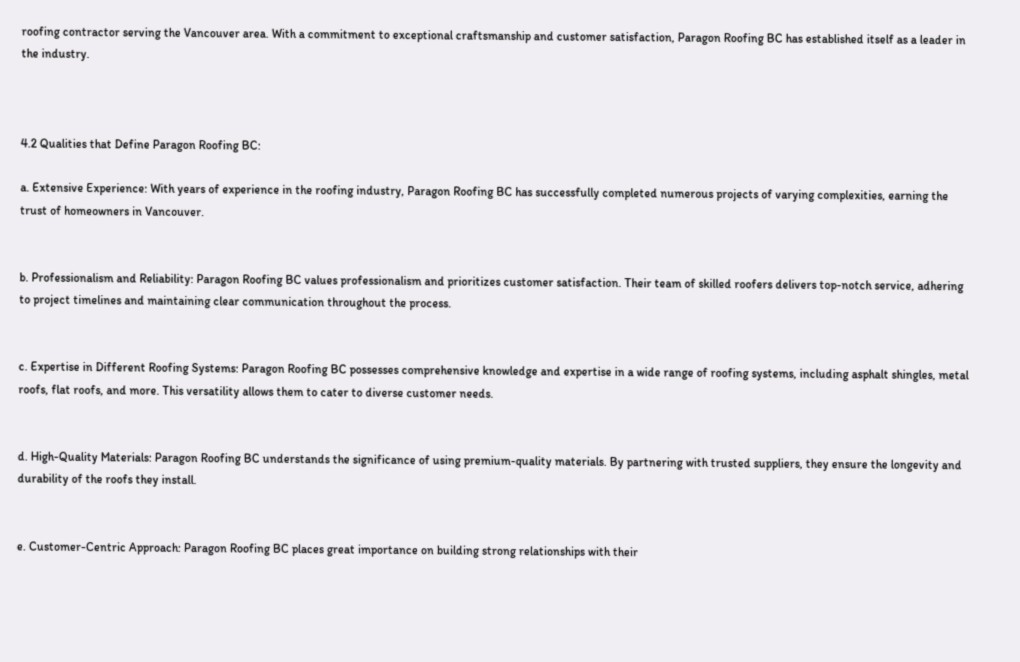roofing contractor serving the Vancouver area. With a commitment to exceptional craftsmanship and customer satisfaction, Paragon Roofing BC has established itself as a leader in the industry.



4.2 Qualities that Define Paragon Roofing BC:

a. Extensive Experience: With years of experience in the roofing industry, Paragon Roofing BC has successfully completed numerous projects of varying complexities, earning the trust of homeowners in Vancouver.


b. Professionalism and Reliability: Paragon Roofing BC values professionalism and prioritizes customer satisfaction. Their team of skilled roofers delivers top-notch service, adhering to project timelines and maintaining clear communication throughout the process.


c. Expertise in Different Roofing Systems: Paragon Roofing BC possesses comprehensive knowledge and expertise in a wide range of roofing systems, including asphalt shingles, metal roofs, flat roofs, and more. This versatility allows them to cater to diverse customer needs.


d. High-Quality Materials: Paragon Roofing BC understands the significance of using premium-quality materials. By partnering with trusted suppliers, they ensure the longevity and durability of the roofs they install.


e. Customer-Centric Approach: Paragon Roofing BC places great importance on building strong relationships with their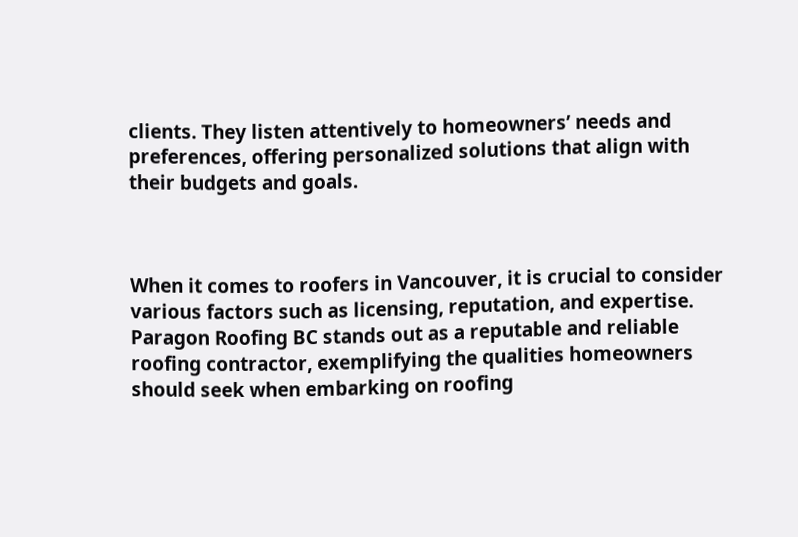clients. They listen attentively to homeowners’ needs and preferences, offering personalized solutions that align with their budgets and goals.



When it comes to roofers in Vancouver, it is crucial to consider various factors such as licensing, reputation, and expertise. Paragon Roofing BC stands out as a reputable and reliable roofing contractor, exemplifying the qualities homeowners should seek when embarking on roofing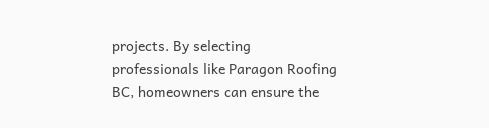projects. By selecting professionals like Paragon Roofing BC, homeowners can ensure the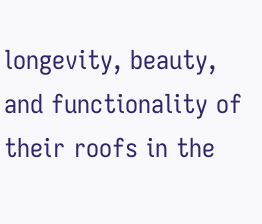longevity, beauty, and functionality of their roofs in the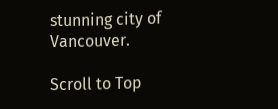stunning city of Vancouver.

Scroll to Top